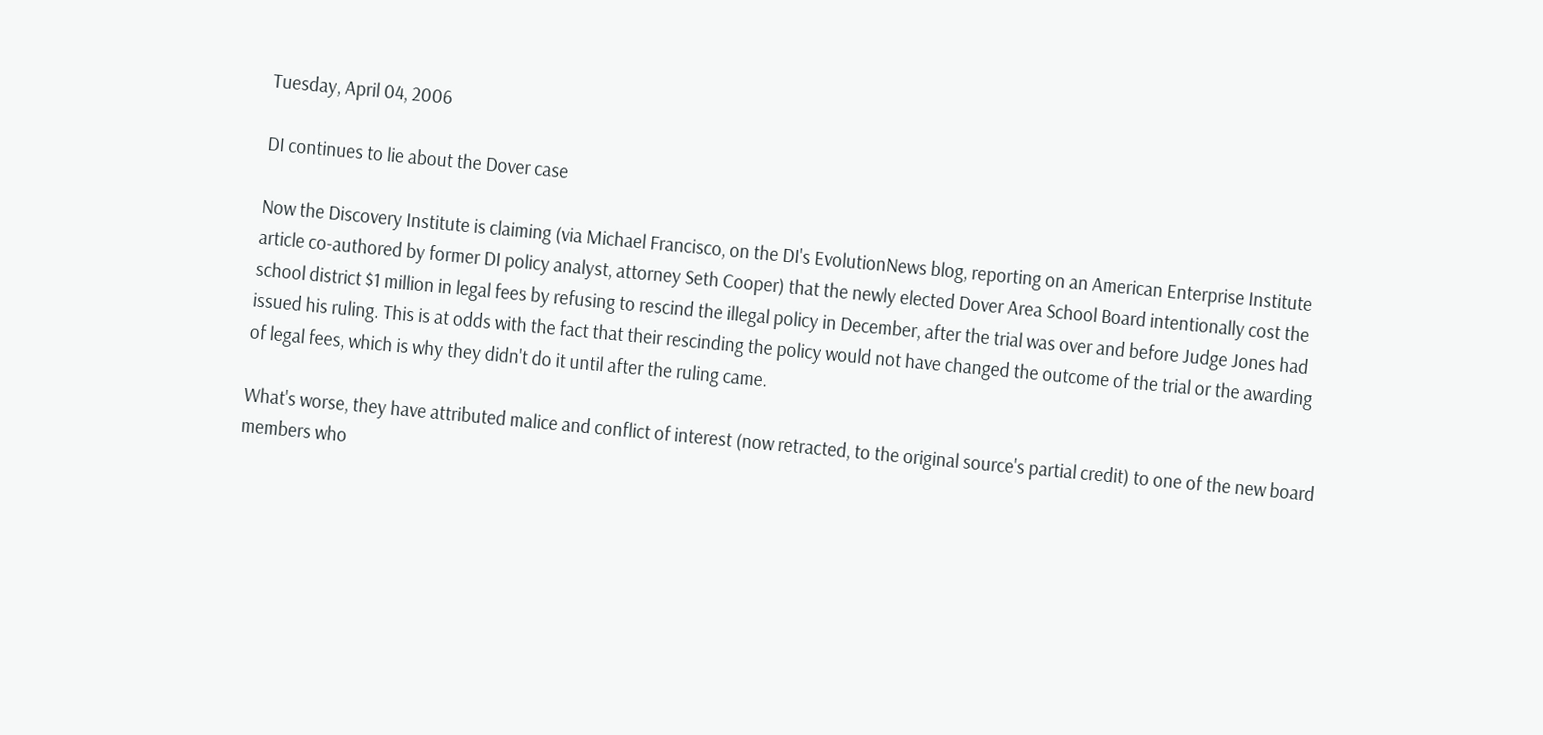Tuesday, April 04, 2006

DI continues to lie about the Dover case

Now the Discovery Institute is claiming (via Michael Francisco, on the DI's EvolutionNews blog, reporting on an American Enterprise Institute article co-authored by former DI policy analyst, attorney Seth Cooper) that the newly elected Dover Area School Board intentionally cost the school district $1 million in legal fees by refusing to rescind the illegal policy in December, after the trial was over and before Judge Jones had issued his ruling. This is at odds with the fact that their rescinding the policy would not have changed the outcome of the trial or the awarding of legal fees, which is why they didn't do it until after the ruling came.

What's worse, they have attributed malice and conflict of interest (now retracted, to the original source's partial credit) to one of the new board members who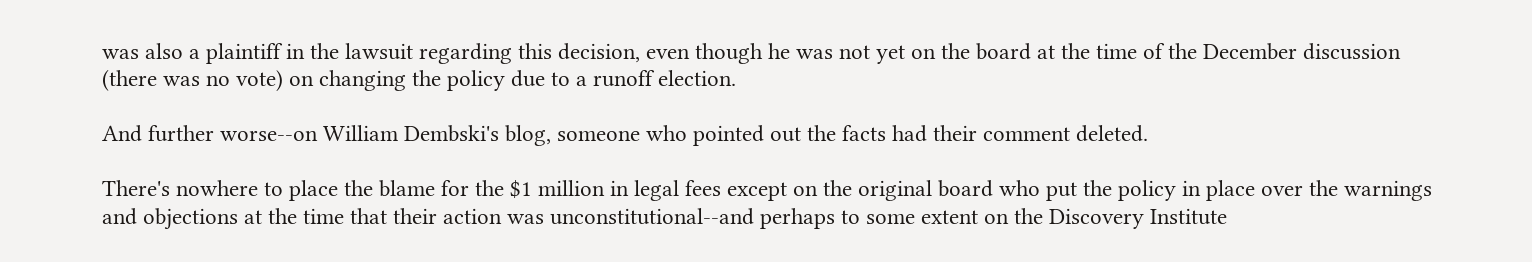was also a plaintiff in the lawsuit regarding this decision, even though he was not yet on the board at the time of the December discussion (there was no vote) on changing the policy due to a runoff election.

And further worse--on William Dembski's blog, someone who pointed out the facts had their comment deleted.

There's nowhere to place the blame for the $1 million in legal fees except on the original board who put the policy in place over the warnings and objections at the time that their action was unconstitutional--and perhaps to some extent on the Discovery Institute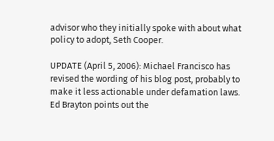advisor who they initially spoke with about what policy to adopt, Seth Cooper.

UPDATE (April 5, 2006): Michael Francisco has revised the wording of his blog post, probably to make it less actionable under defamation laws. Ed Brayton points out the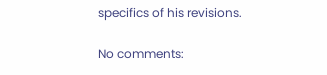specifics of his revisions.

No comments: